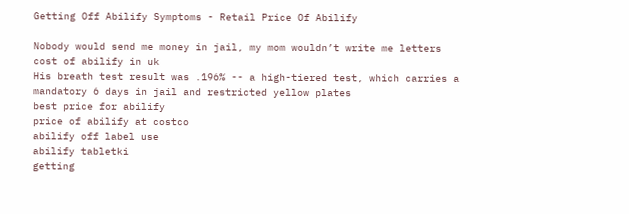Getting Off Abilify Symptoms - Retail Price Of Abilify

Nobody would send me money in jail, my mom wouldn’t write me letters
cost of abilify in uk
His breath test result was .196% -- a high-tiered test, which carries a mandatory 6 days in jail and restricted yellow plates
best price for abilify
price of abilify at costco
abilify off label use
abilify tabletki
getting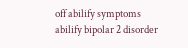off abilify symptoms
abilify bipolar 2 disorder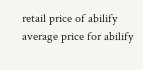retail price of abilify
average price for abilify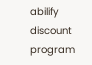abilify discount program